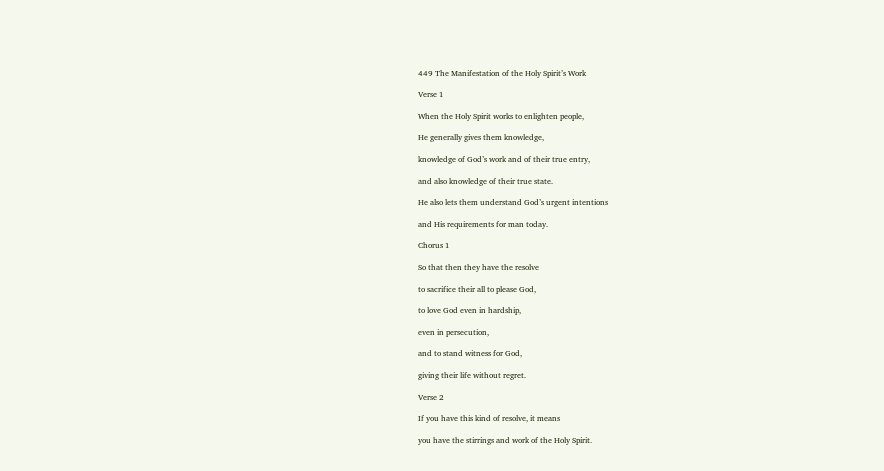449 The Manifestation of the Holy Spirit’s Work

Verse 1

When the Holy Spirit works to enlighten people,

He generally gives them knowledge,

knowledge of God’s work and of their true entry,

and also knowledge of their true state.

He also lets them understand God’s urgent intentions

and His requirements for man today.

Chorus 1

So that then they have the resolve

to sacrifice their all to please God,

to love God even in hardship,

even in persecution,

and to stand witness for God,

giving their life without regret.

Verse 2

If you have this kind of resolve, it means

you have the stirrings and work of the Holy Spirit.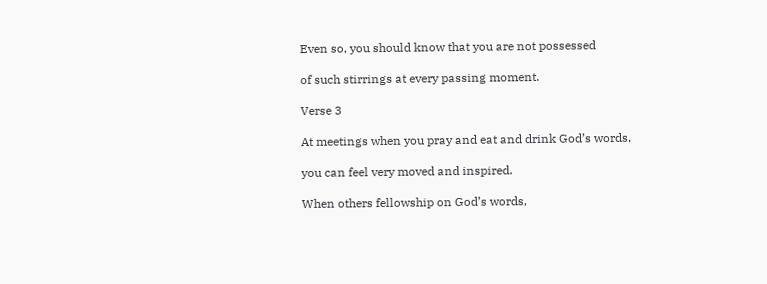Even so, you should know that you are not possessed

of such stirrings at every passing moment.

Verse 3

At meetings when you pray and eat and drink God’s words,

you can feel very moved and inspired.

When others fellowship on God’s words,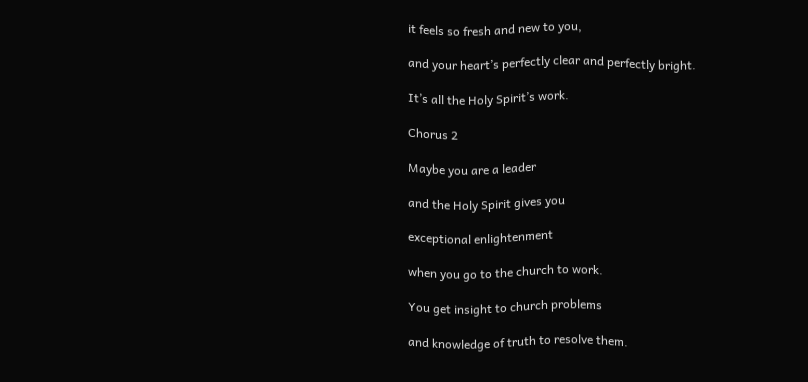it feels so fresh and new to you,

and your heart’s perfectly clear and perfectly bright.

It’s all the Holy Spirit’s work.

Chorus 2

Maybe you are a leader

and the Holy Spirit gives you

exceptional enlightenment

when you go to the church to work.

You get insight to church problems

and knowledge of truth to resolve them.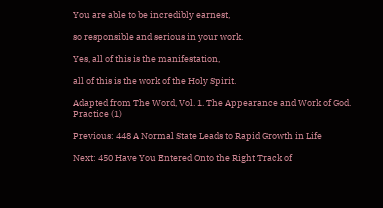You are able to be incredibly earnest,

so responsible and serious in your work.

Yes, all of this is the manifestation,

all of this is the work of the Holy Spirit.

Adapted from The Word, Vol. 1. The Appearance and Work of God. Practice (1)

Previous: 448 A Normal State Leads to Rapid Growth in Life

Next: 450 Have You Entered Onto the Right Track of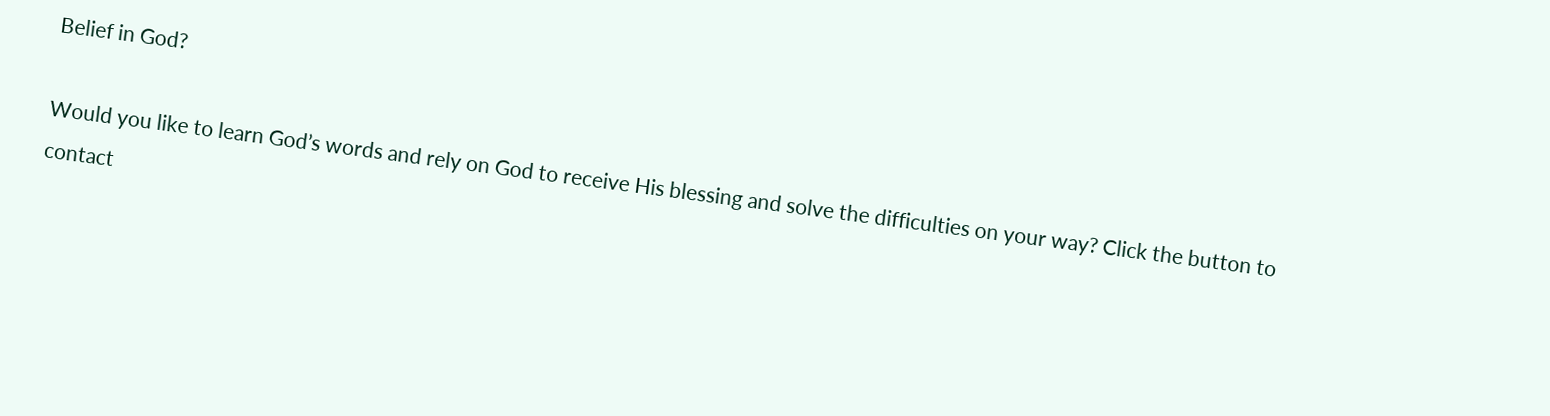Belief in God?

Would you like to learn God’s words and rely on God to receive His blessing and solve the difficulties on your way? Click the button to contact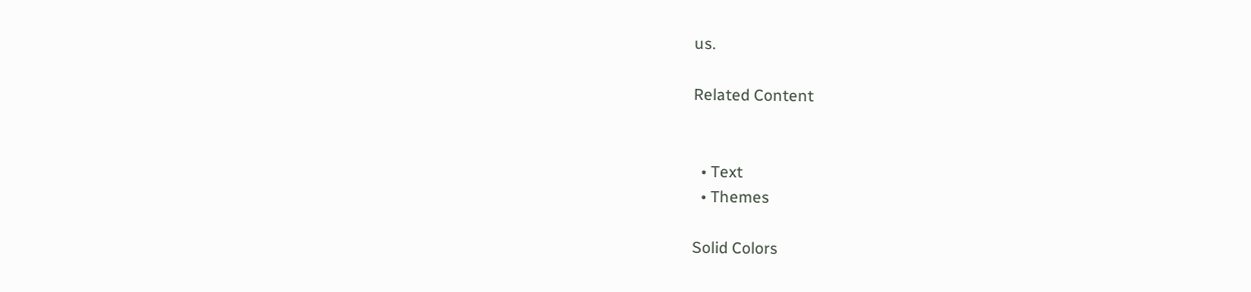us.

Related Content


  • Text
  • Themes

Solid Colors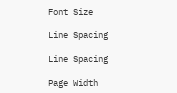Font Size

Line Spacing

Line Spacing

Page Width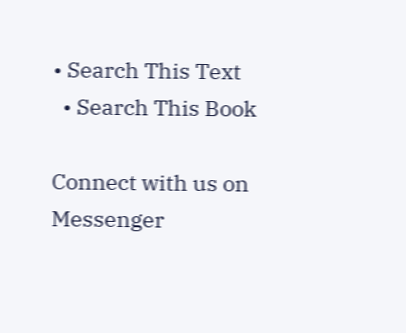• Search This Text
  • Search This Book

Connect with us on Messenger